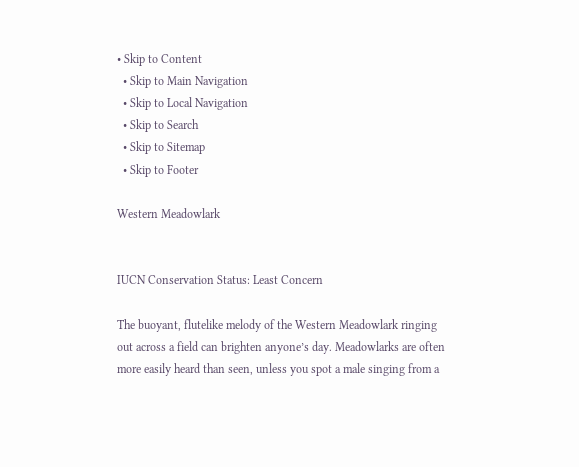• Skip to Content
  • Skip to Main Navigation
  • Skip to Local Navigation
  • Skip to Search
  • Skip to Sitemap
  • Skip to Footer

Western Meadowlark


IUCN Conservation Status: Least Concern

The buoyant, flutelike melody of the Western Meadowlark ringing out across a field can brighten anyone’s day. Meadowlarks are often more easily heard than seen, unless you spot a male singing from a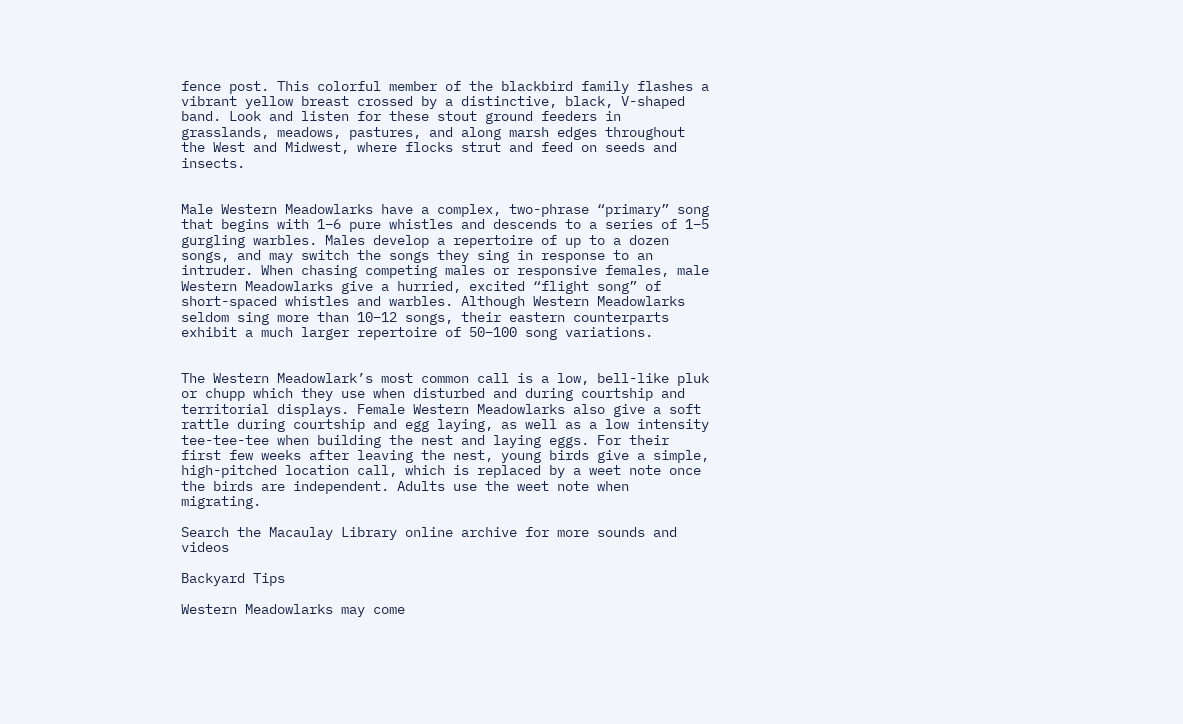fence post. This colorful member of the blackbird family flashes a vibrant yellow breast crossed by a distinctive, black, V-shaped band. Look and listen for these stout ground feeders in grasslands, meadows, pastures, and along marsh edges throughout the West and Midwest, where flocks strut and feed on seeds and insects.


Male Western Meadowlarks have a complex, two-phrase “primary” song that begins with 1–6 pure whistles and descends to a series of 1–5 gurgling warbles. Males develop a repertoire of up to a dozen songs, and may switch the songs they sing in response to an intruder. When chasing competing males or responsive females, male Western Meadowlarks give a hurried, excited “flight song” of short-spaced whistles and warbles. Although Western Meadowlarks seldom sing more than 10–12 songs, their eastern counterparts exhibit a much larger repertoire of 50–100 song variations.


The Western Meadowlark’s most common call is a low, bell-like pluk or chupp which they use when disturbed and during courtship and territorial displays. Female Western Meadowlarks also give a soft rattle during courtship and egg laying, as well as a low intensity tee-tee-tee when building the nest and laying eggs. For their first few weeks after leaving the nest, young birds give a simple, high-pitched location call, which is replaced by a weet note once the birds are independent. Adults use the weet note when migrating.

Search the Macaulay Library online archive for more sounds and videos

Backyard Tips

Western Meadowlarks may come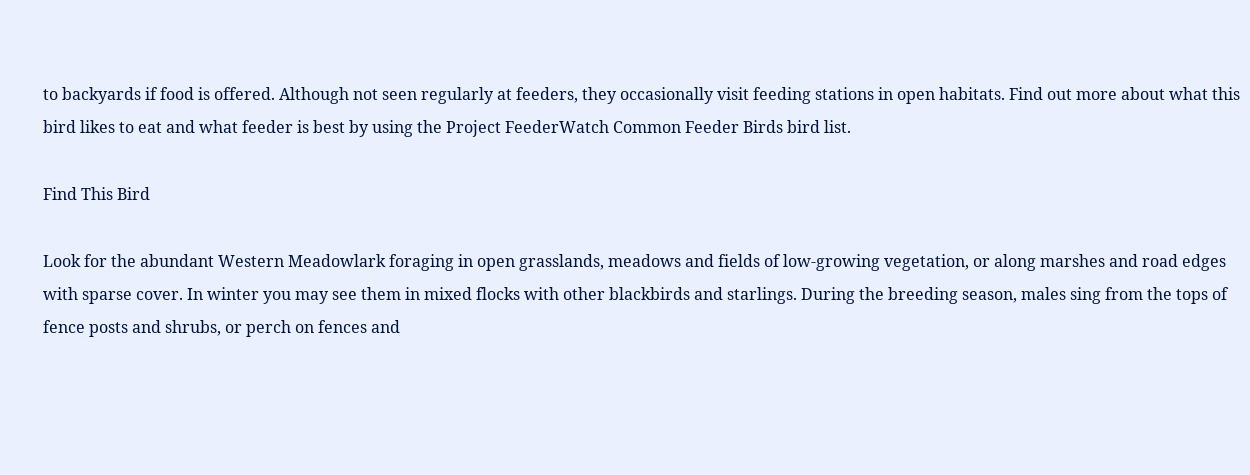to backyards if food is offered. Although not seen regularly at feeders, they occasionally visit feeding stations in open habitats. Find out more about what this bird likes to eat and what feeder is best by using the Project FeederWatch Common Feeder Birds bird list.

Find This Bird

Look for the abundant Western Meadowlark foraging in open grasslands, meadows and fields of low-growing vegetation, or along marshes and road edges with sparse cover. In winter you may see them in mixed flocks with other blackbirds and starlings. During the breeding season, males sing from the tops of fence posts and shrubs, or perch on fences and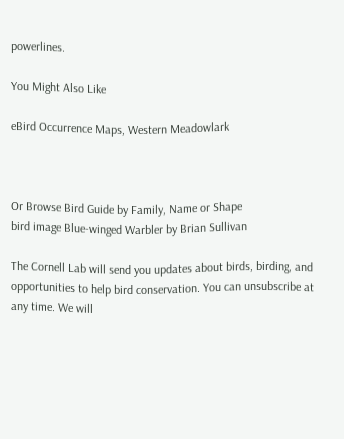powerlines.

You Might Also Like

eBird Occurrence Maps, Western Meadowlark



Or Browse Bird Guide by Family, Name or Shape
bird image Blue-winged Warbler by Brian Sullivan

The Cornell Lab will send you updates about birds, birding, and opportunities to help bird conservation. You can unsubscribe at any time. We will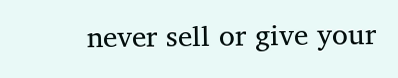never sell or give your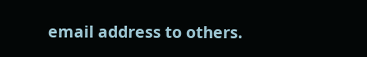email address to others.